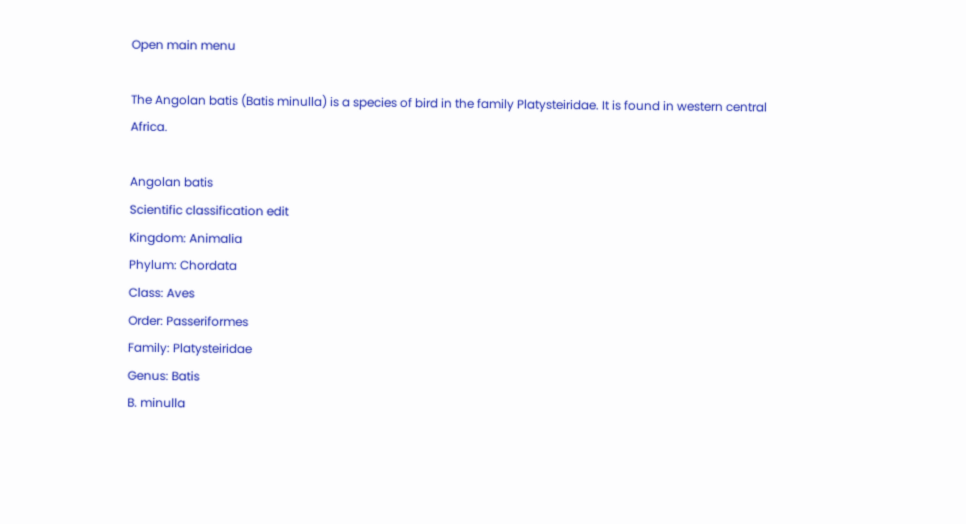Open main menu

The Angolan batis (Batis minulla) is a species of bird in the family Platysteiridae. It is found in western central Africa.

Angolan batis
Scientific classification edit
Kingdom: Animalia
Phylum: Chordata
Class: Aves
Order: Passeriformes
Family: Platysteiridae
Genus: Batis
B. minulla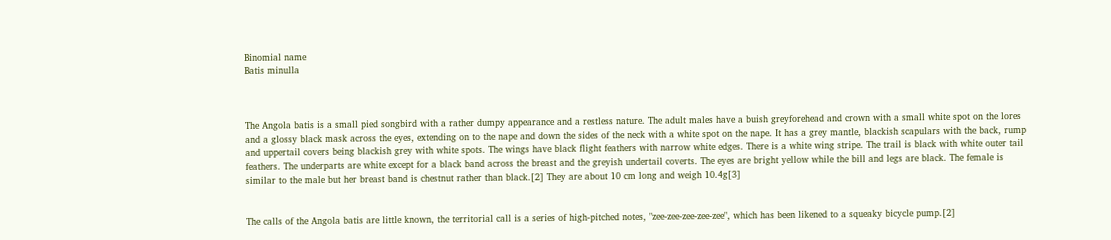Binomial name
Batis minulla



The Angola batis is a small pied songbird with a rather dumpy appearance and a restless nature. The adult males have a buish greyforehead and crown with a small white spot on the lores and a glossy black mask across the eyes, extending on to the nape and down the sides of the neck with a white spot on the nape. It has a grey mantle, blackish scapulars with the back, rump and uppertail covers being blackish grey with white spots. The wings have black flight feathers with narrow white edges. There is a white wing stripe. The trail is black with white outer tail feathers. The underparts are white except for a black band across the breast and the greyish undertail coverts. The eyes are bright yellow while the bill and legs are black. The female is similar to the male but her breast band is chestnut rather than black.[2] They are about 10 cm long and weigh 10.4g[3]


The calls of the Angola batis are little known, the territorial call is a series of high-pitched notes, "zee-zee-zee-zee-zee", which has been likened to a squeaky bicycle pump.[2]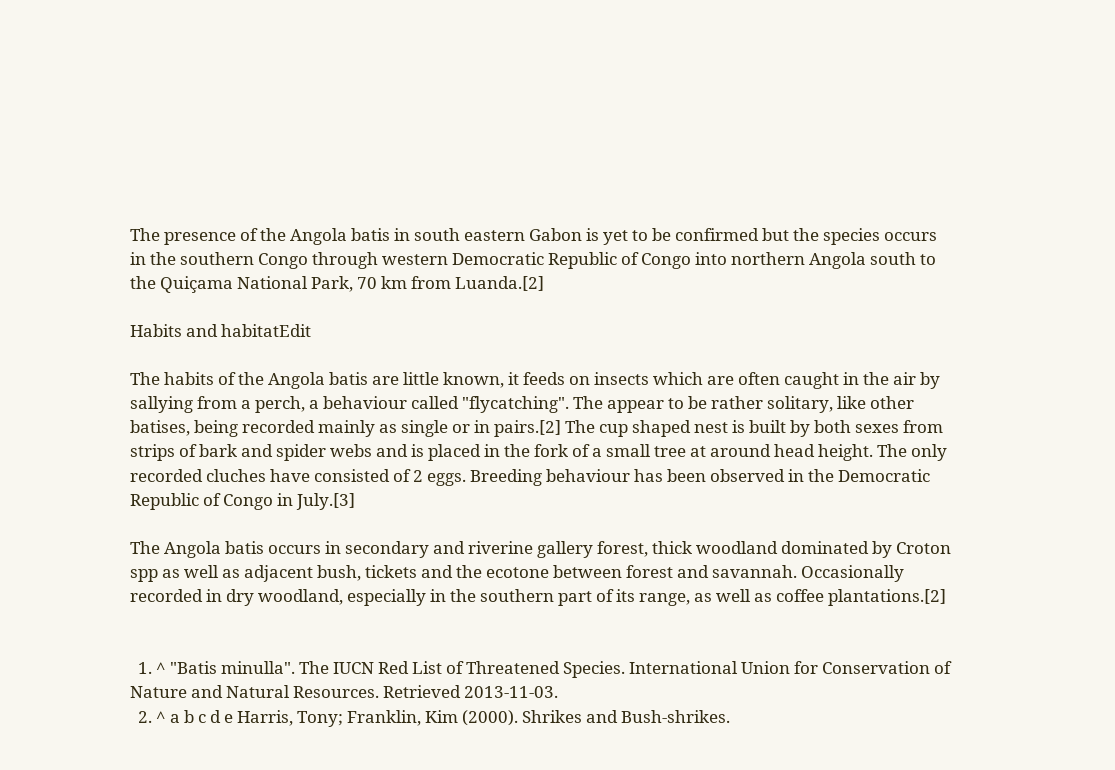The presence of the Angola batis in south eastern Gabon is yet to be confirmed but the species occurs in the southern Congo through western Democratic Republic of Congo into northern Angola south to the Quiçama National Park, 70 km from Luanda.[2]

Habits and habitatEdit

The habits of the Angola batis are little known, it feeds on insects which are often caught in the air by sallying from a perch, a behaviour called "flycatching". The appear to be rather solitary, like other batises, being recorded mainly as single or in pairs.[2] The cup shaped nest is built by both sexes from strips of bark and spider webs and is placed in the fork of a small tree at around head height. The only recorded cluches have consisted of 2 eggs. Breeding behaviour has been observed in the Democratic Republic of Congo in July.[3]

The Angola batis occurs in secondary and riverine gallery forest, thick woodland dominated by Croton spp as well as adjacent bush, tickets and the ecotone between forest and savannah. Occasionally recorded in dry woodland, especially in the southern part of its range, as well as coffee plantations.[2]


  1. ^ "Batis minulla". The IUCN Red List of Threatened Species. International Union for Conservation of Nature and Natural Resources. Retrieved 2013-11-03.
  2. ^ a b c d e Harris, Tony; Franklin, Kim (2000). Shrikes and Bush-shrikes.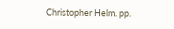Christopher Helm. pp.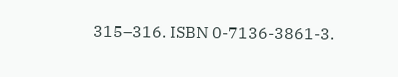315–316. ISBN 0-7136-3861-3.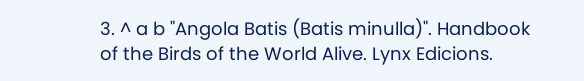3. ^ a b "Angola Batis (Batis minulla)". Handbook of the Birds of the World Alive. Lynx Edicions.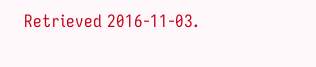Retrieved 2016-11-03.